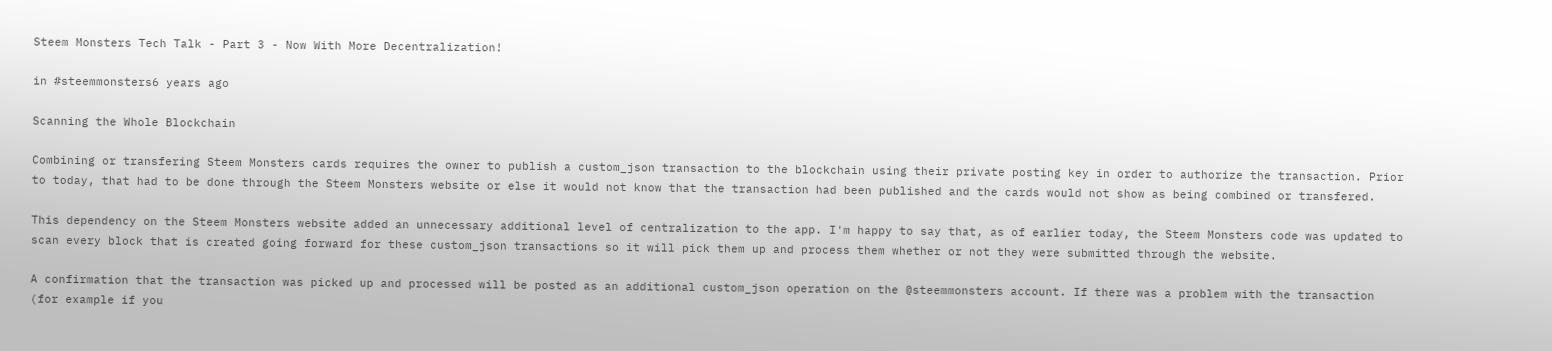Steem Monsters Tech Talk - Part 3 - Now With More Decentralization!

in #steemmonsters6 years ago

Scanning the Whole Blockchain

Combining or transfering Steem Monsters cards requires the owner to publish a custom_json transaction to the blockchain using their private posting key in order to authorize the transaction. Prior to today, that had to be done through the Steem Monsters website or else it would not know that the transaction had been published and the cards would not show as being combined or transfered.

This dependency on the Steem Monsters website added an unnecessary additional level of centralization to the app. I'm happy to say that, as of earlier today, the Steem Monsters code was updated to scan every block that is created going forward for these custom_json transactions so it will pick them up and process them whether or not they were submitted through the website.

A confirmation that the transaction was picked up and processed will be posted as an additional custom_json operation on the @steemmonsters account. If there was a problem with the transaction (for example if you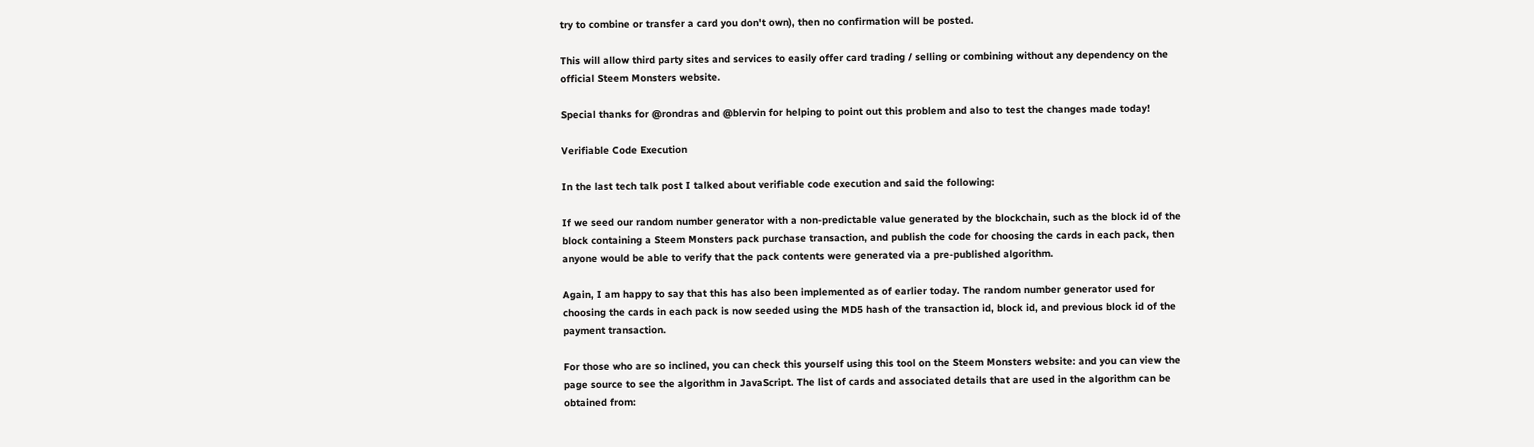try to combine or transfer a card you don't own), then no confirmation will be posted.

This will allow third party sites and services to easily offer card trading / selling or combining without any dependency on the official Steem Monsters website.

Special thanks for @rondras and @blervin for helping to point out this problem and also to test the changes made today!

Verifiable Code Execution

In the last tech talk post I talked about verifiable code execution and said the following:

If we seed our random number generator with a non-predictable value generated by the blockchain, such as the block id of the block containing a Steem Monsters pack purchase transaction, and publish the code for choosing the cards in each pack, then anyone would be able to verify that the pack contents were generated via a pre-published algorithm.

Again, I am happy to say that this has also been implemented as of earlier today. The random number generator used for choosing the cards in each pack is now seeded using the MD5 hash of the transaction id, block id, and previous block id of the payment transaction.

For those who are so inclined, you can check this yourself using this tool on the Steem Monsters website: and you can view the page source to see the algorithm in JavaScript. The list of cards and associated details that are used in the algorithm can be obtained from: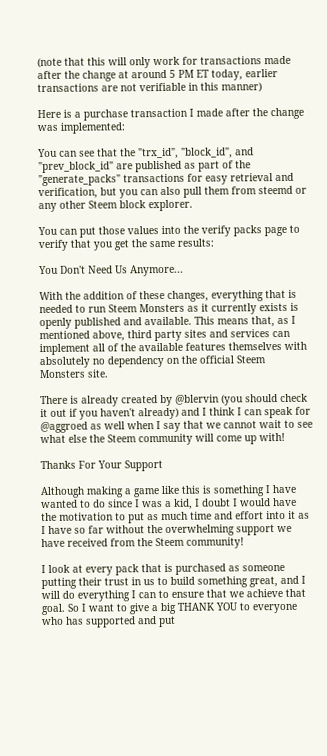(note that this will only work for transactions made after the change at around 5 PM ET today, earlier transactions are not verifiable in this manner)

Here is a purchase transaction I made after the change was implemented:

You can see that the "trx_id", "block_id", and "prev_block_id" are published as part of the "generate_packs" transactions for easy retrieval and verification, but you can also pull them from steemd or any other Steem block explorer.

You can put those values into the verify packs page to verify that you get the same results:

You Don't Need Us Anymore...

With the addition of these changes, everything that is needed to run Steem Monsters as it currently exists is openly published and available. This means that, as I mentioned above, third party sites and services can implement all of the available features themselves with absolutely no dependency on the official Steem Monsters site.

There is already created by @blervin (you should check it out if you haven't already) and I think I can speak for @aggroed as well when I say that we cannot wait to see what else the Steem community will come up with!

Thanks For Your Support

Although making a game like this is something I have wanted to do since I was a kid, I doubt I would have the motivation to put as much time and effort into it as I have so far without the overwhelming support we have received from the Steem community!

I look at every pack that is purchased as someone putting their trust in us to build something great, and I will do everything I can to ensure that we achieve that goal. So I want to give a big THANK YOU to everyone who has supported and put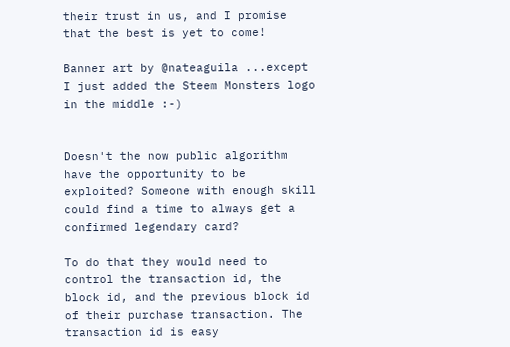their trust in us, and I promise that the best is yet to come!

Banner art by @nateaguila ...except I just added the Steem Monsters logo in the middle :-)


Doesn't the now public algorithm have the opportunity to be exploited? Someone with enough skill could find a time to always get a confirmed legendary card?

To do that they would need to control the transaction id, the block id, and the previous block id of their purchase transaction. The transaction id is easy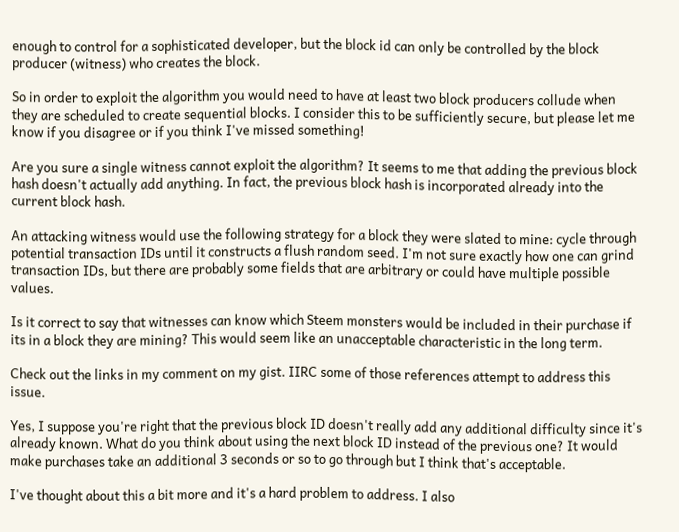enough to control for a sophisticated developer, but the block id can only be controlled by the block producer (witness) who creates the block.

So in order to exploit the algorithm you would need to have at least two block producers collude when they are scheduled to create sequential blocks. I consider this to be sufficiently secure, but please let me know if you disagree or if you think I've missed something!

Are you sure a single witness cannot exploit the algorithm? It seems to me that adding the previous block hash doesn't actually add anything. In fact, the previous block hash is incorporated already into the current block hash.

An attacking witness would use the following strategy for a block they were slated to mine: cycle through potential transaction IDs until it constructs a flush random seed. I'm not sure exactly how one can grind transaction IDs, but there are probably some fields that are arbitrary or could have multiple possible values.

Is it correct to say that witnesses can know which Steem monsters would be included in their purchase if its in a block they are mining? This would seem like an unacceptable characteristic in the long term.

Check out the links in my comment on my gist. IIRC some of those references attempt to address this issue.

Yes, I suppose you're right that the previous block ID doesn't really add any additional difficulty since it's already known. What do you think about using the next block ID instead of the previous one? It would make purchases take an additional 3 seconds or so to go through but I think that's acceptable.

I've thought about this a bit more and it's a hard problem to address. I also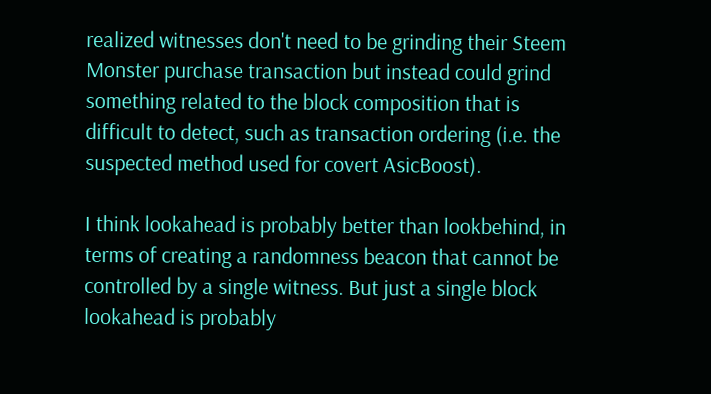realized witnesses don't need to be grinding their Steem Monster purchase transaction but instead could grind something related to the block composition that is difficult to detect, such as transaction ordering (i.e. the suspected method used for covert AsicBoost).

I think lookahead is probably better than lookbehind, in terms of creating a randomness beacon that cannot be controlled by a single witness. But just a single block lookahead is probably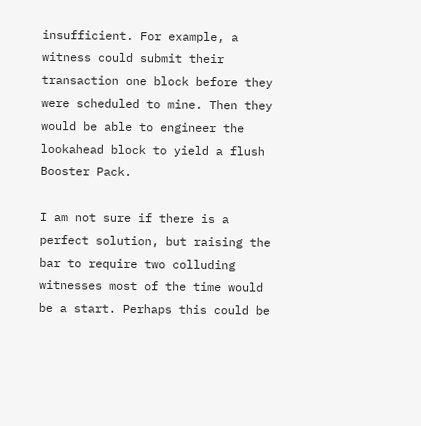insufficient. For example, a witness could submit their transaction one block before they were scheduled to mine. Then they would be able to engineer the lookahead block to yield a flush Booster Pack.

I am not sure if there is a perfect solution, but raising the bar to require two colluding witnesses most of the time would be a start. Perhaps this could be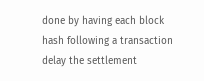done by having each block hash following a transaction delay the settlement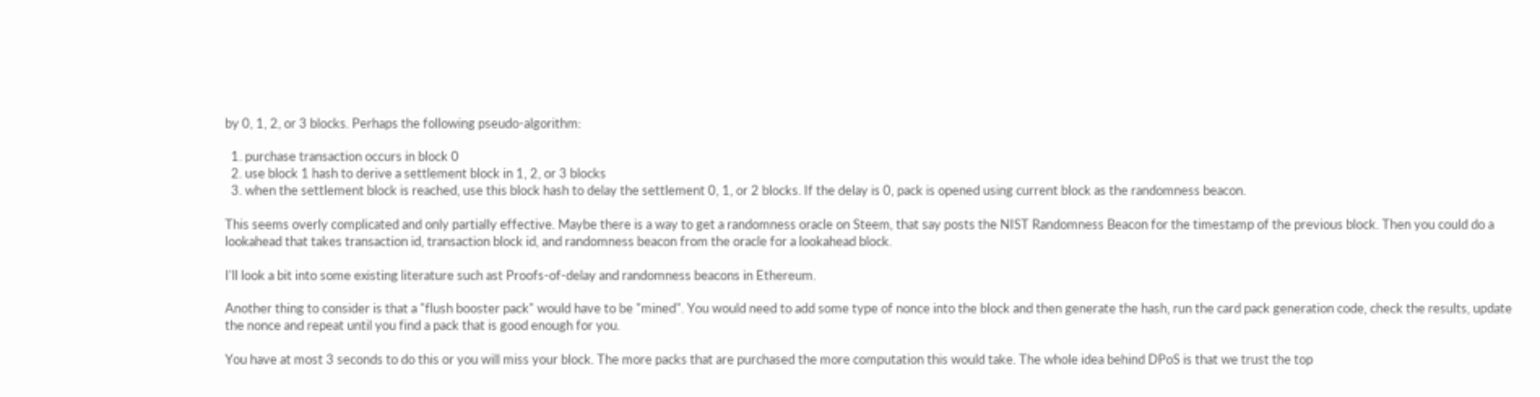by 0, 1, 2, or 3 blocks. Perhaps the following pseudo-algorithm:

  1. purchase transaction occurs in block 0
  2. use block 1 hash to derive a settlement block in 1, 2, or 3 blocks
  3. when the settlement block is reached, use this block hash to delay the settlement 0, 1, or 2 blocks. If the delay is 0, pack is opened using current block as the randomness beacon.

This seems overly complicated and only partially effective. Maybe there is a way to get a randomness oracle on Steem, that say posts the NIST Randomness Beacon for the timestamp of the previous block. Then you could do a lookahead that takes transaction id, transaction block id, and randomness beacon from the oracle for a lookahead block.

I'll look a bit into some existing literature such ast Proofs-of-delay and randomness beacons in Ethereum.

Another thing to consider is that a "flush booster pack" would have to be "mined". You would need to add some type of nonce into the block and then generate the hash, run the card pack generation code, check the results, update the nonce and repeat until you find a pack that is good enough for you.

You have at most 3 seconds to do this or you will miss your block. The more packs that are purchased the more computation this would take. The whole idea behind DPoS is that we trust the top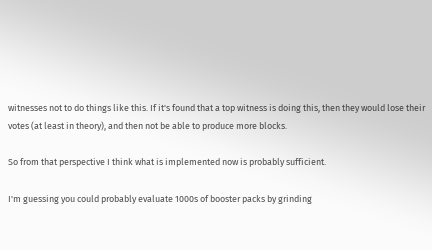witnesses not to do things like this. If it's found that a top witness is doing this, then they would lose their votes (at least in theory), and then not be able to produce more blocks.

So from that perspective I think what is implemented now is probably sufficient.

I'm guessing you could probably evaluate 1000s of booster packs by grinding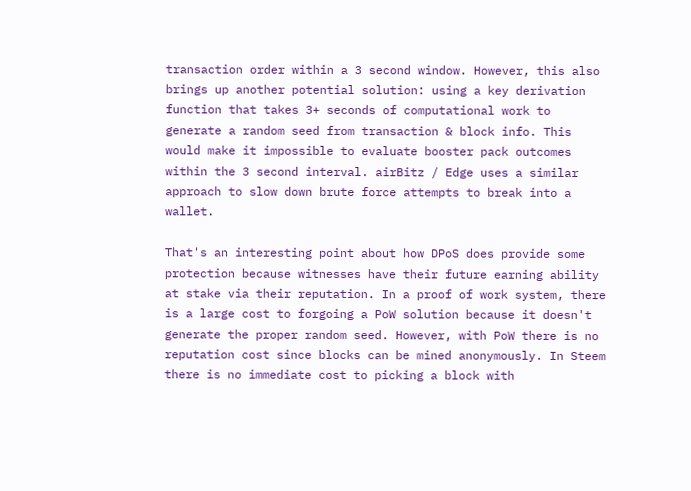transaction order within a 3 second window. However, this also brings up another potential solution: using a key derivation function that takes 3+ seconds of computational work to generate a random seed from transaction & block info. This would make it impossible to evaluate booster pack outcomes within the 3 second interval. airBitz / Edge uses a similar approach to slow down brute force attempts to break into a wallet.

That's an interesting point about how DPoS does provide some protection because witnesses have their future earning ability at stake via their reputation. In a proof of work system, there is a large cost to forgoing a PoW solution because it doesn't generate the proper random seed. However, with PoW there is no reputation cost since blocks can be mined anonymously. In Steem there is no immediate cost to picking a block with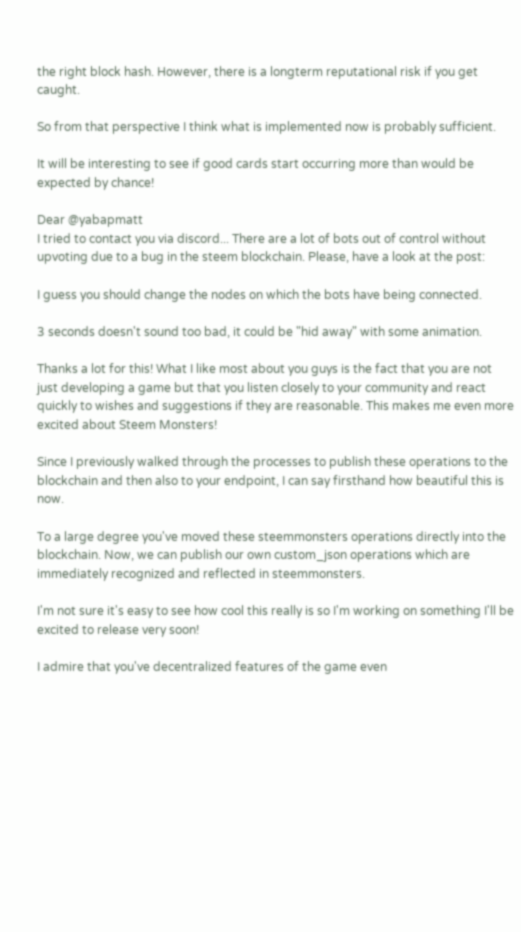the right block hash. However, there is a longterm reputational risk if you get caught.

So from that perspective I think what is implemented now is probably sufficient.

It will be interesting to see if good cards start occurring more than would be expected by chance!

Dear @yabapmatt
I tried to contact you via discord... There are a lot of bots out of control without upvoting due to a bug in the steem blockchain. Please, have a look at the post:

I guess you should change the nodes on which the bots have being connected.

3 seconds doesn't sound too bad, it could be "hid away" with some animation.

Thanks a lot for this! What I like most about you guys is the fact that you are not just developing a game but that you listen closely to your community and react quickly to wishes and suggestions if they are reasonable. This makes me even more excited about Steem Monsters!

Since I previously walked through the processes to publish these operations to the blockchain and then also to your endpoint, I can say firsthand how beautiful this is now.

To a large degree you've moved these steemmonsters operations directly into the blockchain. Now, we can publish our own custom_json operations which are immediately recognized and reflected in steemmonsters.

I'm not sure it's easy to see how cool this really is so I'm working on something I'll be excited to release very soon!

I admire that you've decentralized features of the game even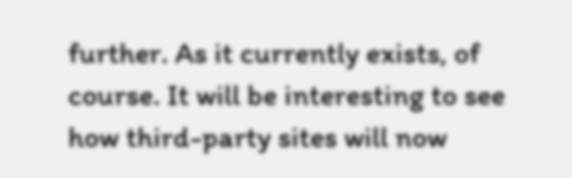further. As it currently exists, of course. It will be interesting to see how third-party sites will now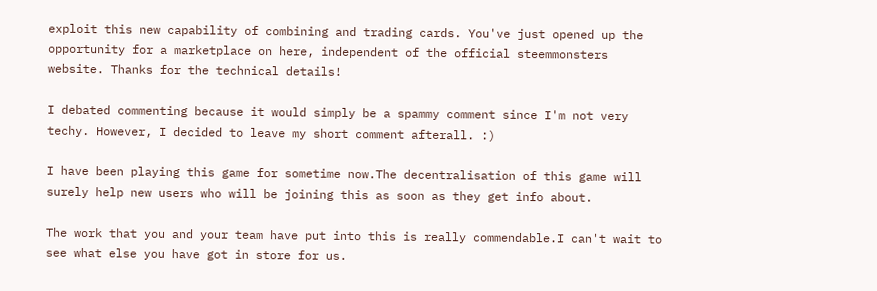exploit this new capability of combining and trading cards. You've just opened up the opportunity for a marketplace on here, independent of the official steemmonsters website. Thanks for the technical details!

I debated commenting because it would simply be a spammy comment since I'm not very techy. However, I decided to leave my short comment afterall. :)

I have been playing this game for sometime now.The decentralisation of this game will surely help new users who will be joining this as soon as they get info about.

The work that you and your team have put into this is really commendable.I can't wait to see what else you have got in store for us.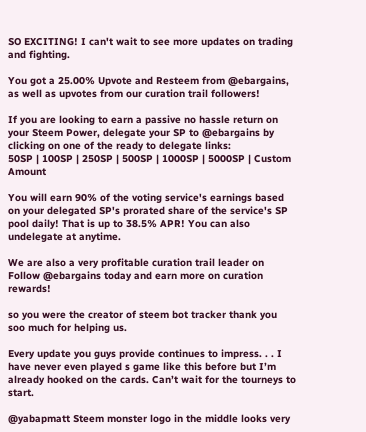SO EXCITING! I can't wait to see more updates on trading and fighting.

You got a 25.00% Upvote and Resteem from @ebargains, as well as upvotes from our curation trail followers!

If you are looking to earn a passive no hassle return on your Steem Power, delegate your SP to @ebargains by clicking on one of the ready to delegate links:
50SP | 100SP | 250SP | 500SP | 1000SP | 5000SP | Custom Amount

You will earn 90% of the voting service's earnings based on your delegated SP's prorated share of the service's SP pool daily! That is up to 38.5% APR! You can also undelegate at anytime.

We are also a very profitable curation trail leader on Follow @ebargains today and earn more on curation rewards!

so you were the creator of steem bot tracker thank you soo much for helping us.

Every update you guys provide continues to impress. . . I have never even played s game like this before but I’m already hooked on the cards. Can’t wait for the tourneys to start.

@yabapmatt Steem monster logo in the middle looks very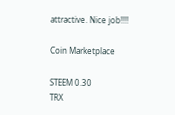attractive. Nice job!!!!

Coin Marketplace

STEEM 0.30
TRX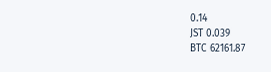0.14
JST 0.039
BTC 62161.87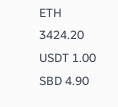ETH 3424.20
USDT 1.00
SBD 4.90